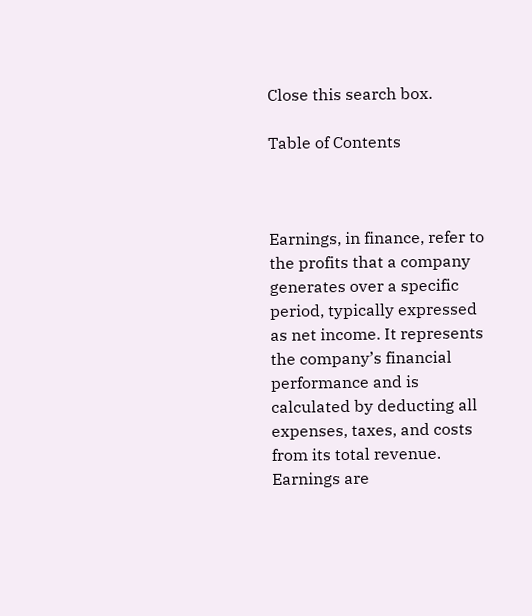Close this search box.

Table of Contents



Earnings, in finance, refer to the profits that a company generates over a specific period, typically expressed as net income. It represents the company’s financial performance and is calculated by deducting all expenses, taxes, and costs from its total revenue. Earnings are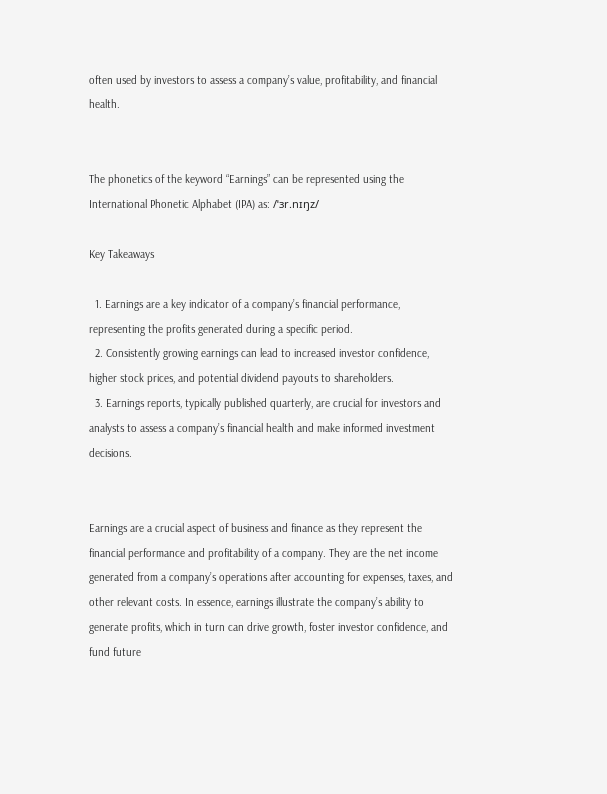often used by investors to assess a company’s value, profitability, and financial health.


The phonetics of the keyword “Earnings” can be represented using the International Phonetic Alphabet (IPA) as: /ˈɜr.nɪŋz/

Key Takeaways

  1. Earnings are a key indicator of a company’s financial performance, representing the profits generated during a specific period.
  2. Consistently growing earnings can lead to increased investor confidence, higher stock prices, and potential dividend payouts to shareholders.
  3. Earnings reports, typically published quarterly, are crucial for investors and analysts to assess a company’s financial health and make informed investment decisions.


Earnings are a crucial aspect of business and finance as they represent the financial performance and profitability of a company. They are the net income generated from a company’s operations after accounting for expenses, taxes, and other relevant costs. In essence, earnings illustrate the company’s ability to generate profits, which in turn can drive growth, foster investor confidence, and fund future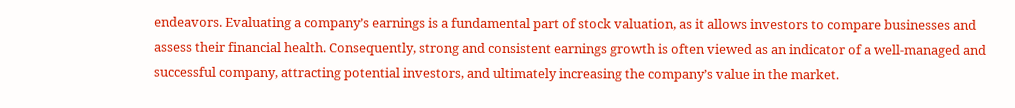endeavors. Evaluating a company’s earnings is a fundamental part of stock valuation, as it allows investors to compare businesses and assess their financial health. Consequently, strong and consistent earnings growth is often viewed as an indicator of a well-managed and successful company, attracting potential investors, and ultimately increasing the company’s value in the market.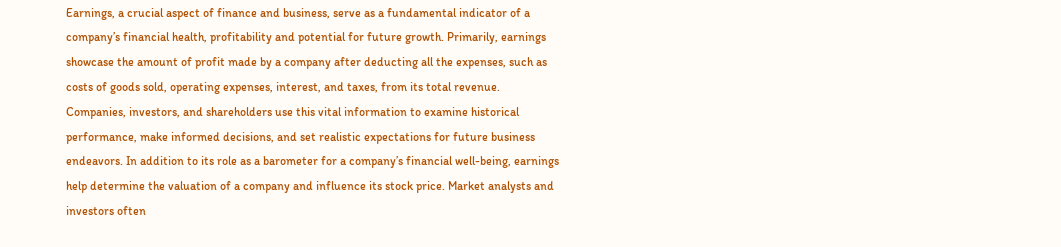Earnings, a crucial aspect of finance and business, serve as a fundamental indicator of a company’s financial health, profitability and potential for future growth. Primarily, earnings showcase the amount of profit made by a company after deducting all the expenses, such as costs of goods sold, operating expenses, interest, and taxes, from its total revenue. Companies, investors, and shareholders use this vital information to examine historical performance, make informed decisions, and set realistic expectations for future business endeavors. In addition to its role as a barometer for a company’s financial well-being, earnings help determine the valuation of a company and influence its stock price. Market analysts and investors often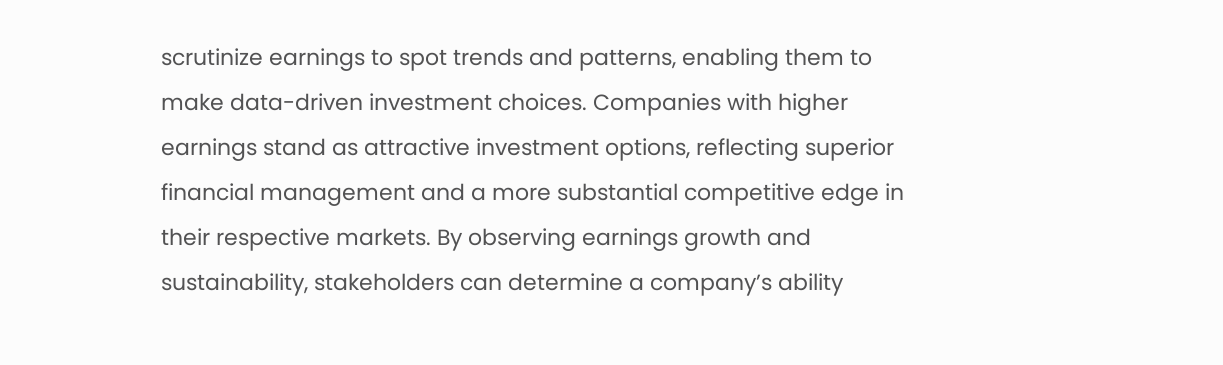scrutinize earnings to spot trends and patterns, enabling them to make data-driven investment choices. Companies with higher earnings stand as attractive investment options, reflecting superior financial management and a more substantial competitive edge in their respective markets. By observing earnings growth and sustainability, stakeholders can determine a company’s ability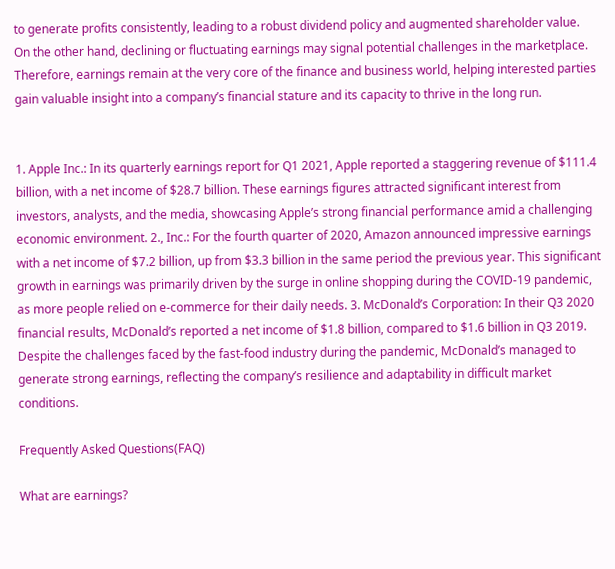to generate profits consistently, leading to a robust dividend policy and augmented shareholder value. On the other hand, declining or fluctuating earnings may signal potential challenges in the marketplace. Therefore, earnings remain at the very core of the finance and business world, helping interested parties gain valuable insight into a company’s financial stature and its capacity to thrive in the long run.


1. Apple Inc.: In its quarterly earnings report for Q1 2021, Apple reported a staggering revenue of $111.4 billion, with a net income of $28.7 billion. These earnings figures attracted significant interest from investors, analysts, and the media, showcasing Apple’s strong financial performance amid a challenging economic environment. 2., Inc.: For the fourth quarter of 2020, Amazon announced impressive earnings with a net income of $7.2 billion, up from $3.3 billion in the same period the previous year. This significant growth in earnings was primarily driven by the surge in online shopping during the COVID-19 pandemic, as more people relied on e-commerce for their daily needs. 3. McDonald’s Corporation: In their Q3 2020 financial results, McDonald’s reported a net income of $1.8 billion, compared to $1.6 billion in Q3 2019. Despite the challenges faced by the fast-food industry during the pandemic, McDonald’s managed to generate strong earnings, reflecting the company’s resilience and adaptability in difficult market conditions.

Frequently Asked Questions(FAQ)

What are earnings?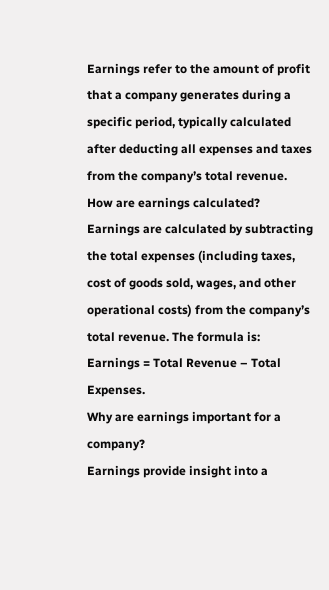Earnings refer to the amount of profit that a company generates during a specific period, typically calculated after deducting all expenses and taxes from the company’s total revenue.
How are earnings calculated?
Earnings are calculated by subtracting the total expenses (including taxes, cost of goods sold, wages, and other operational costs) from the company’s total revenue. The formula is: Earnings = Total Revenue – Total Expenses.
Why are earnings important for a company?
Earnings provide insight into a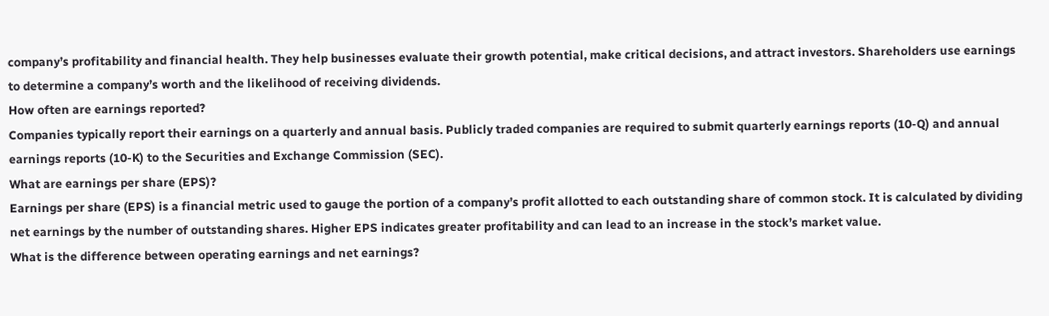company’s profitability and financial health. They help businesses evaluate their growth potential, make critical decisions, and attract investors. Shareholders use earnings to determine a company’s worth and the likelihood of receiving dividends.
How often are earnings reported?
Companies typically report their earnings on a quarterly and annual basis. Publicly traded companies are required to submit quarterly earnings reports (10-Q) and annual earnings reports (10-K) to the Securities and Exchange Commission (SEC).
What are earnings per share (EPS)?
Earnings per share (EPS) is a financial metric used to gauge the portion of a company’s profit allotted to each outstanding share of common stock. It is calculated by dividing net earnings by the number of outstanding shares. Higher EPS indicates greater profitability and can lead to an increase in the stock’s market value.
What is the difference between operating earnings and net earnings?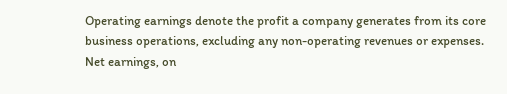Operating earnings denote the profit a company generates from its core business operations, excluding any non-operating revenues or expenses. Net earnings, on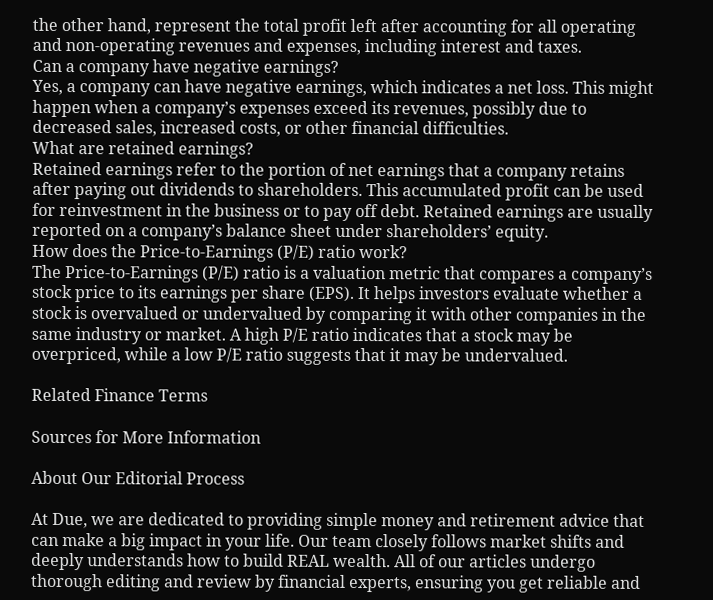the other hand, represent the total profit left after accounting for all operating and non-operating revenues and expenses, including interest and taxes.
Can a company have negative earnings?
Yes, a company can have negative earnings, which indicates a net loss. This might happen when a company’s expenses exceed its revenues, possibly due to decreased sales, increased costs, or other financial difficulties.
What are retained earnings?
Retained earnings refer to the portion of net earnings that a company retains after paying out dividends to shareholders. This accumulated profit can be used for reinvestment in the business or to pay off debt. Retained earnings are usually reported on a company’s balance sheet under shareholders’ equity.
How does the Price-to-Earnings (P/E) ratio work?
The Price-to-Earnings (P/E) ratio is a valuation metric that compares a company’s stock price to its earnings per share (EPS). It helps investors evaluate whether a stock is overvalued or undervalued by comparing it with other companies in the same industry or market. A high P/E ratio indicates that a stock may be overpriced, while a low P/E ratio suggests that it may be undervalued.

Related Finance Terms

Sources for More Information

About Our Editorial Process

At Due, we are dedicated to providing simple money and retirement advice that can make a big impact in your life. Our team closely follows market shifts and deeply understands how to build REAL wealth. All of our articles undergo thorough editing and review by financial experts, ensuring you get reliable and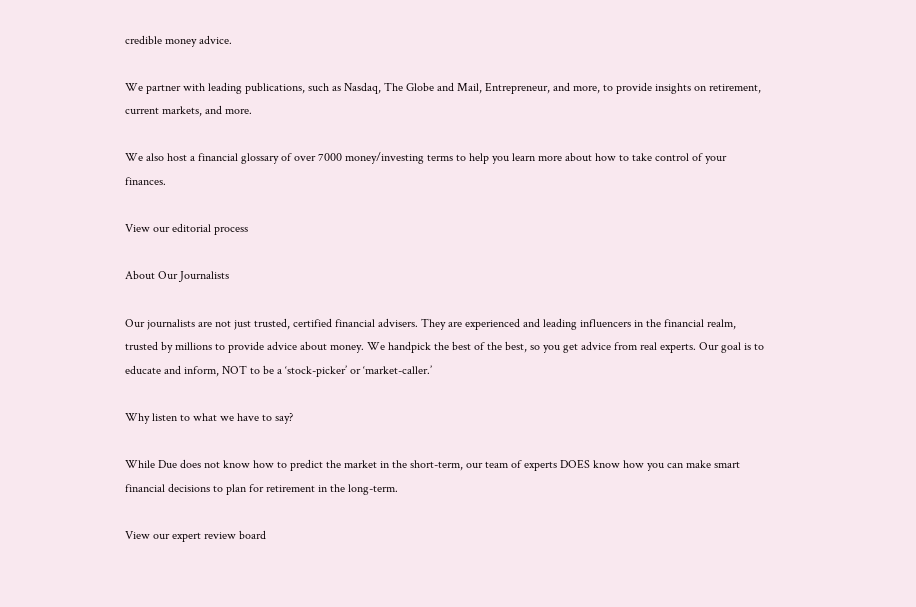credible money advice.

We partner with leading publications, such as Nasdaq, The Globe and Mail, Entrepreneur, and more, to provide insights on retirement, current markets, and more.

We also host a financial glossary of over 7000 money/investing terms to help you learn more about how to take control of your finances.

View our editorial process

About Our Journalists

Our journalists are not just trusted, certified financial advisers. They are experienced and leading influencers in the financial realm, trusted by millions to provide advice about money. We handpick the best of the best, so you get advice from real experts. Our goal is to educate and inform, NOT to be a ‘stock-picker’ or ‘market-caller.’

Why listen to what we have to say?

While Due does not know how to predict the market in the short-term, our team of experts DOES know how you can make smart financial decisions to plan for retirement in the long-term.

View our expert review board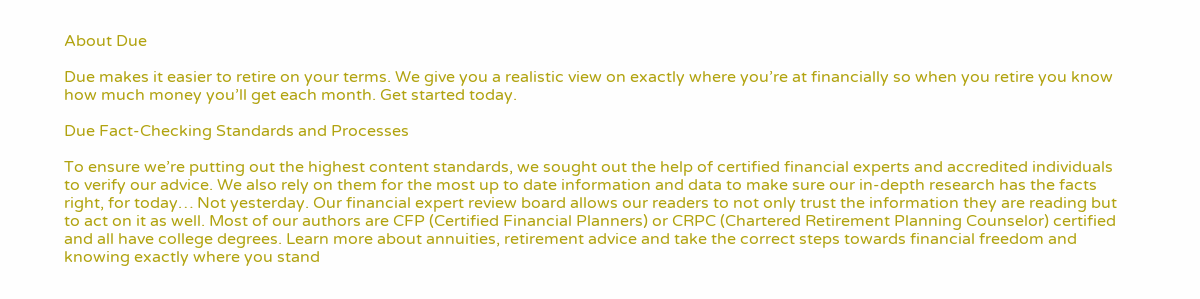About Due

Due makes it easier to retire on your terms. We give you a realistic view on exactly where you’re at financially so when you retire you know how much money you’ll get each month. Get started today.

Due Fact-Checking Standards and Processes

To ensure we’re putting out the highest content standards, we sought out the help of certified financial experts and accredited individuals to verify our advice. We also rely on them for the most up to date information and data to make sure our in-depth research has the facts right, for today… Not yesterday. Our financial expert review board allows our readers to not only trust the information they are reading but to act on it as well. Most of our authors are CFP (Certified Financial Planners) or CRPC (Chartered Retirement Planning Counselor) certified and all have college degrees. Learn more about annuities, retirement advice and take the correct steps towards financial freedom and knowing exactly where you stand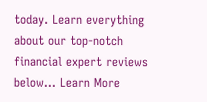today. Learn everything about our top-notch financial expert reviews below… Learn More